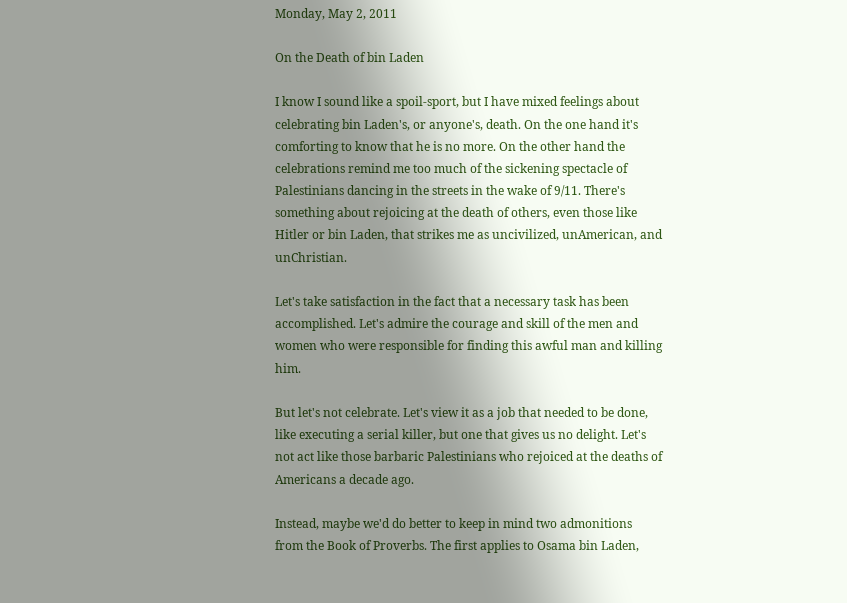Monday, May 2, 2011

On the Death of bin Laden

I know I sound like a spoil-sport, but I have mixed feelings about celebrating bin Laden's, or anyone's, death. On the one hand it's comforting to know that he is no more. On the other hand the celebrations remind me too much of the sickening spectacle of Palestinians dancing in the streets in the wake of 9/11. There's something about rejoicing at the death of others, even those like Hitler or bin Laden, that strikes me as uncivilized, unAmerican, and unChristian.

Let's take satisfaction in the fact that a necessary task has been accomplished. Let's admire the courage and skill of the men and women who were responsible for finding this awful man and killing him.

But let's not celebrate. Let's view it as a job that needed to be done, like executing a serial killer, but one that gives us no delight. Let's not act like those barbaric Palestinians who rejoiced at the deaths of Americans a decade ago.

Instead, maybe we'd do better to keep in mind two admonitions from the Book of Proverbs. The first applies to Osama bin Laden,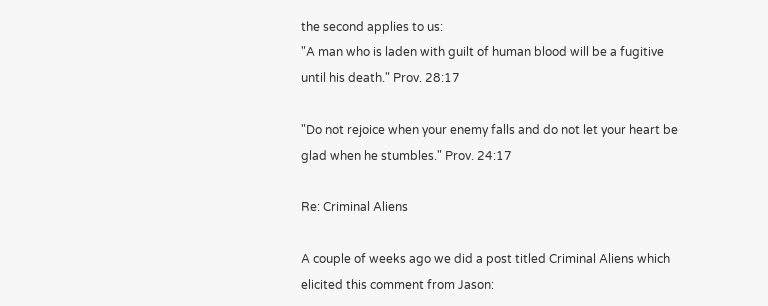the second applies to us:
"A man who is laden with guilt of human blood will be a fugitive until his death." Prov. 28:17

"Do not rejoice when your enemy falls and do not let your heart be glad when he stumbles." Prov. 24:17

Re: Criminal Aliens

A couple of weeks ago we did a post titled Criminal Aliens which elicited this comment from Jason: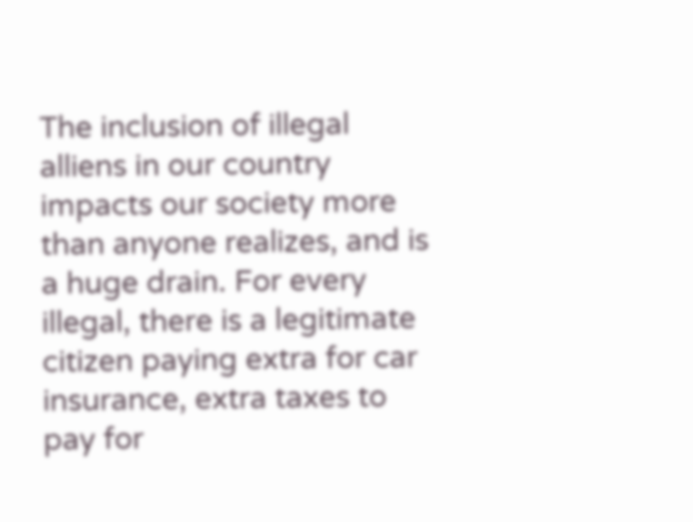The inclusion of illegal alliens in our country impacts our society more than anyone realizes, and is a huge drain. For every illegal, there is a legitimate citizen paying extra for car insurance, extra taxes to pay for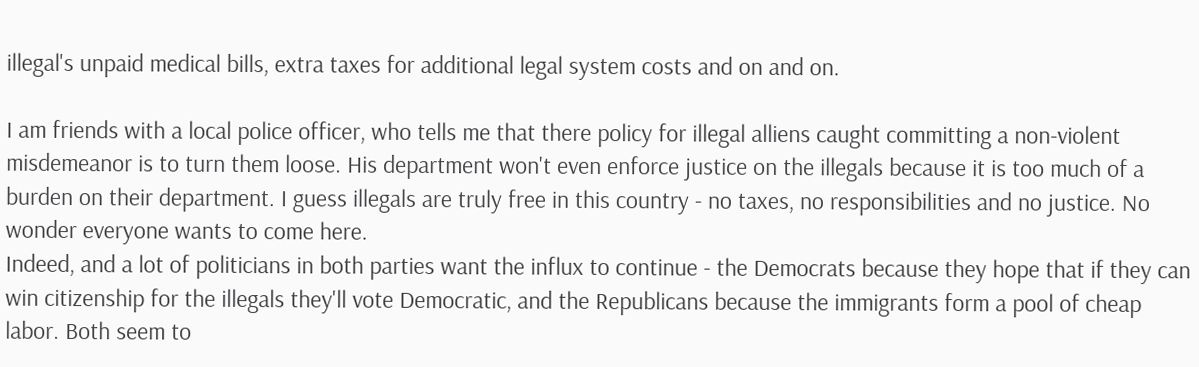illegal's unpaid medical bills, extra taxes for additional legal system costs and on and on.

I am friends with a local police officer, who tells me that there policy for illegal alliens caught committing a non-violent misdemeanor is to turn them loose. His department won't even enforce justice on the illegals because it is too much of a burden on their department. I guess illegals are truly free in this country - no taxes, no responsibilities and no justice. No wonder everyone wants to come here.
Indeed, and a lot of politicians in both parties want the influx to continue - the Democrats because they hope that if they can win citizenship for the illegals they'll vote Democratic, and the Republicans because the immigrants form a pool of cheap labor. Both seem to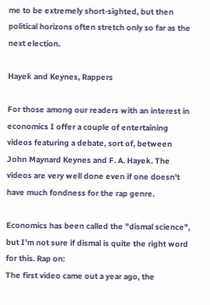me to be extremely short-sighted, but then political horizons often stretch only so far as the next election.

Hayek and Keynes, Rappers

For those among our readers with an interest in economics I offer a couple of entertaining videos featuring a debate, sort of, between John Maynard Keynes and F. A. Hayek. The videos are very well done even if one doesn't have much fondness for the rap genre.

Economics has been called the "dismal science", but I'm not sure if dismal is quite the right word for this. Rap on:
The first video came out a year ago, the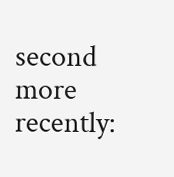second more recently: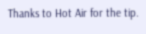Thanks to Hot Air for the tip.